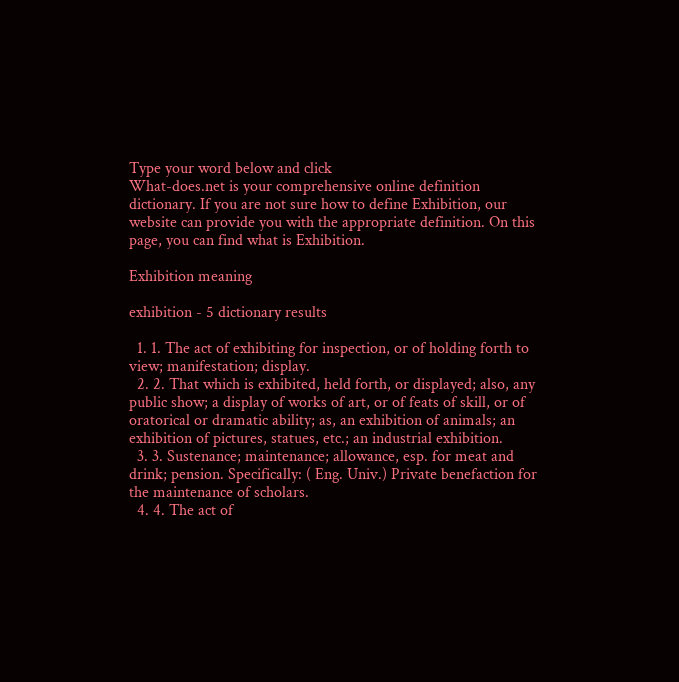Type your word below and click
What-does.net is your comprehensive online definition dictionary. If you are not sure how to define Exhibition, our website can provide you with the appropriate definition. On this page, you can find what is Exhibition.

Exhibition meaning

exhibition - 5 dictionary results

  1. 1. The act of exhibiting for inspection, or of holding forth to view; manifestation; display.
  2. 2. That which is exhibited, held forth, or displayed; also, any public show; a display of works of art, or of feats of skill, or of oratorical or dramatic ability; as, an exhibition of animals; an exhibition of pictures, statues, etc.; an industrial exhibition.
  3. 3. Sustenance; maintenance; allowance, esp. for meat and drink; pension. Specifically: ( Eng. Univ.) Private benefaction for the maintenance of scholars.
  4. 4. The act of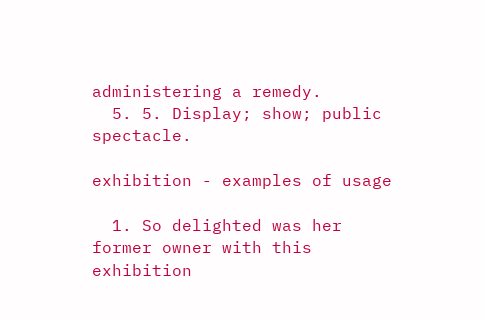administering a remedy.
  5. 5. Display; show; public spectacle.

exhibition - examples of usage

  1. So delighted was her former owner with this exhibition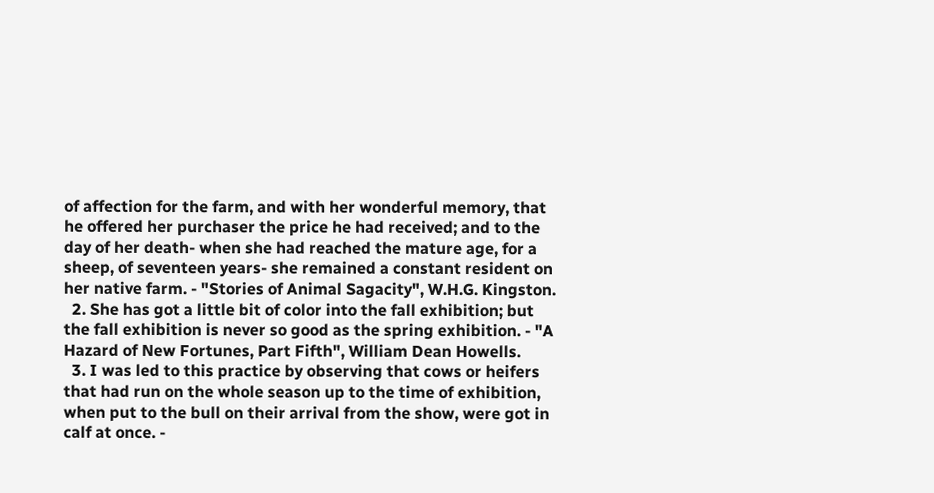of affection for the farm, and with her wonderful memory, that he offered her purchaser the price he had received; and to the day of her death- when she had reached the mature age, for a sheep, of seventeen years- she remained a constant resident on her native farm. - "Stories of Animal Sagacity", W.H.G. Kingston.
  2. She has got a little bit of color into the fall exhibition; but the fall exhibition is never so good as the spring exhibition. - "A Hazard of New Fortunes, Part Fifth", William Dean Howells.
  3. I was led to this practice by observing that cows or heifers that had run on the whole season up to the time of exhibition, when put to the bull on their arrival from the show, were got in calf at once. -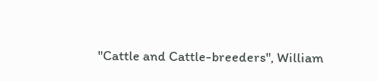"Cattle and Cattle-breeders", William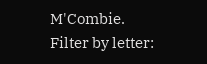M'Combie.
Filter by letter: